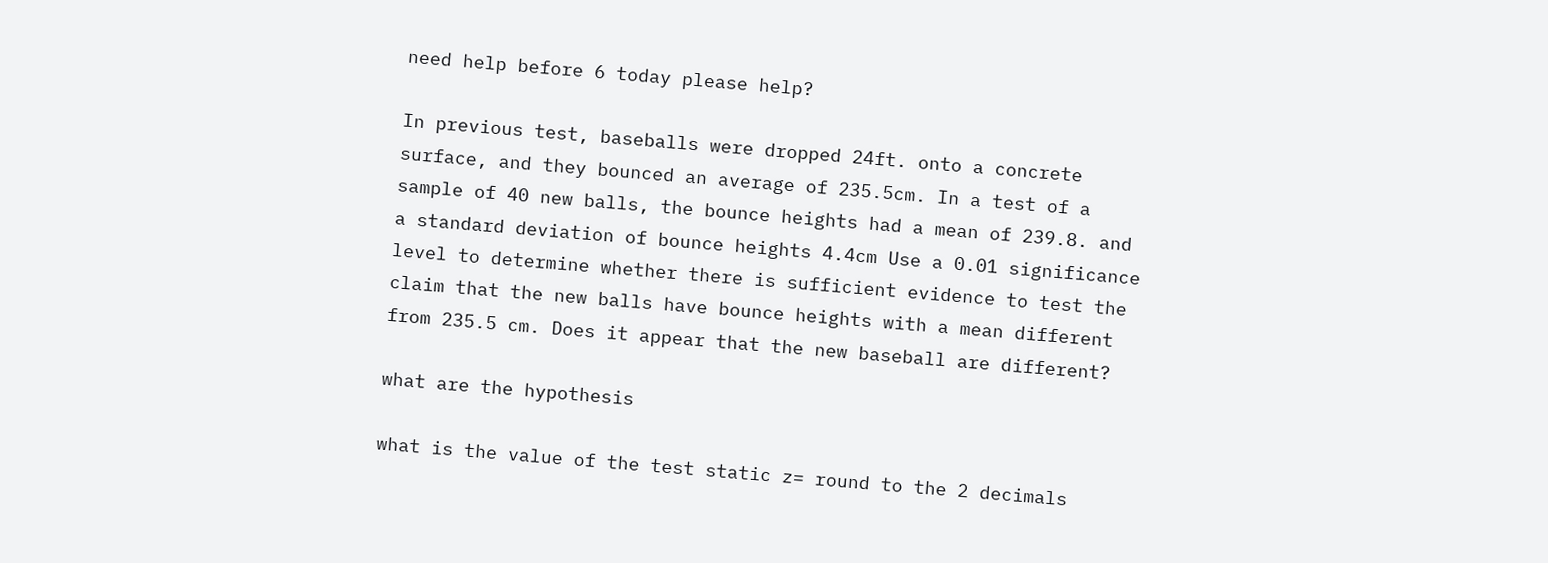need help before 6 today please help?

In previous test, baseballs were dropped 24ft. onto a concrete surface, and they bounced an average of 235.5cm. In a test of a sample of 40 new balls, the bounce heights had a mean of 239.8. and a standard deviation of bounce heights 4.4cm Use a 0.01 significance level to determine whether there is sufficient evidence to test the claim that the new balls have bounce heights with a mean different from 235.5 cm. Does it appear that the new baseball are different?

what are the hypothesis

what is the value of the test static z= round to the 2 decimals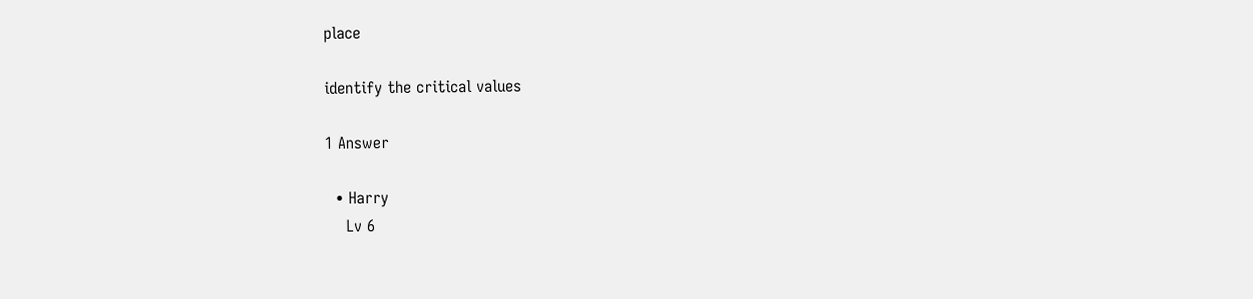place

identify the critical values

1 Answer

  • Harry
    Lv 6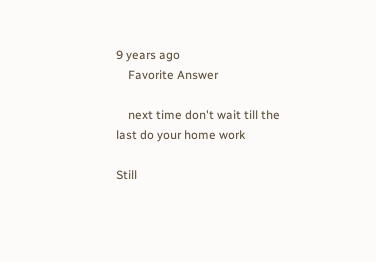9 years ago
    Favorite Answer

    next time don't wait till the last do your home work

Still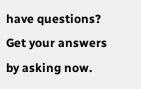have questions? Get your answers by asking now.